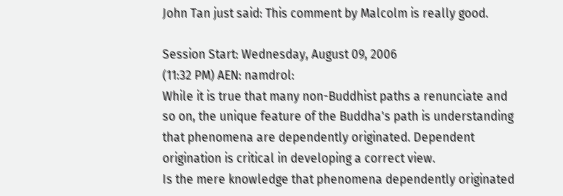John Tan just said: This comment by Malcolm is really good.

Session Start: Wednesday, August 09, 2006
(11:32 PM) AEN: namdrol:
While it is true that many non-Buddhist paths a renunciate and so on, the unique feature of the Buddha's path is understanding that phenomena are dependently originated. Dependent origination is critical in developing a correct view.
Is the mere knowledge that phenomena dependently originated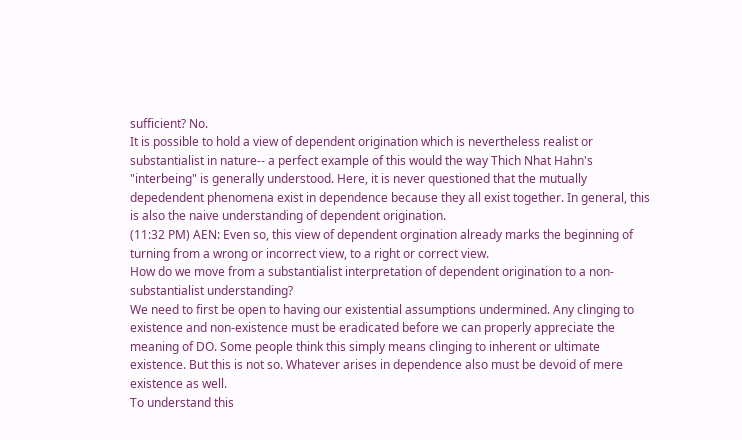sufficient? No.
It is possible to hold a view of dependent origination which is nevertheless realist or substantialist in nature-- a perfect example of this would the way Thich Nhat Hahn's "interbeing" is generally understood. Here, it is never questioned that the mutually depedendent phenomena exist in dependence because they all exist together. In general, this is also the naive understanding of dependent origination.
(11:32 PM) AEN: Even so, this view of dependent orgination already marks the beginning of turning from a wrong or incorrect view, to a right or correct view.
How do we move from a substantialist interpretation of dependent origination to a non-substantialist understanding?
We need to first be open to having our existential assumptions undermined. Any clinging to existence and non-existence must be eradicated before we can properly appreciate the meaning of DO. Some people think this simply means clinging to inherent or ultimate existence. But this is not so. Whatever arises in dependence also must be devoid of mere existence as well.
To understand this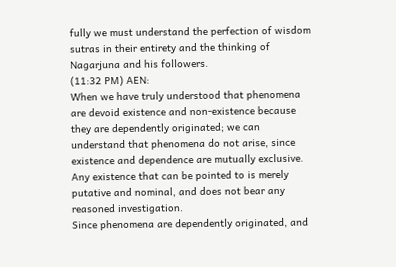fully we must understand the perfection of wisdom sutras in their entirety and the thinking of Nagarjuna and his followers.
(11:32 PM) AEN:
When we have truly understood that phenomena are devoid existence and non-existence because they are dependently originated; we can understand that phenomena do not arise, since existence and dependence are mutually exclusive. Any existence that can be pointed to is merely putative and nominal, and does not bear any reasoned investigation.
Since phenomena are dependently originated, and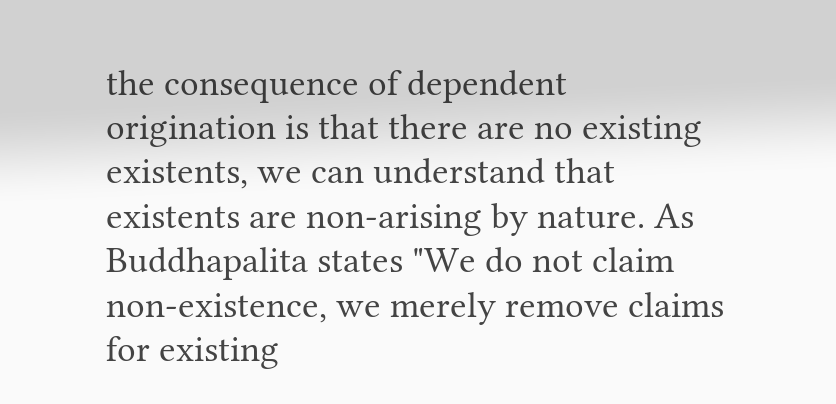the consequence of dependent origination is that there are no existing existents, we can understand that existents are non-arising by nature. As Buddhapalita states "We do not claim non-existence, we merely remove claims for existing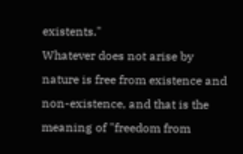existents."
Whatever does not arise by nature is free from existence and non-existence, and that is the meaning of "freedom from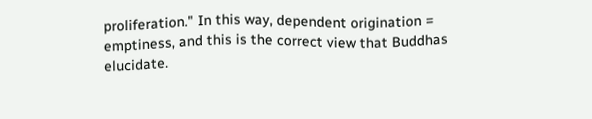proliferation." In this way, dependent origination = emptiness, and this is the correct view that Buddhas elucidate.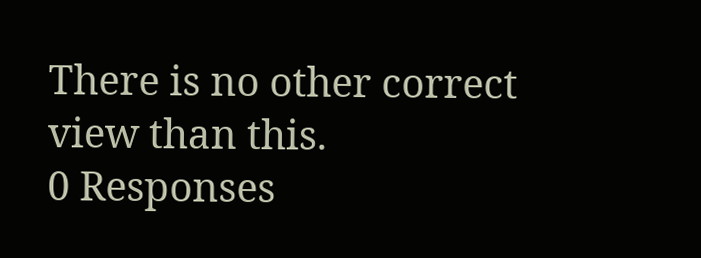There is no other correct view than this.
0 Responses